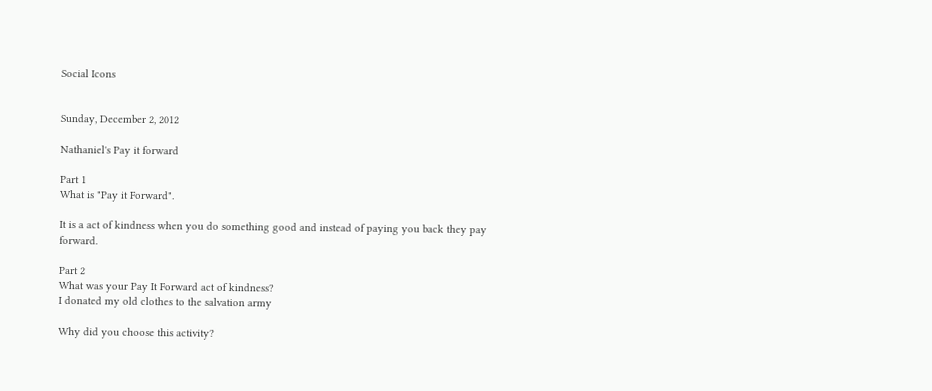Social Icons


Sunday, December 2, 2012

Nathaniel's Pay it forward

Part 1
What is "Pay it Forward".

It is a act of kindness when you do something good and instead of paying you back they pay forward.

Part 2
What was your Pay It Forward act of kindness?
I donated my old clothes to the salvation army

Why did you choose this activity?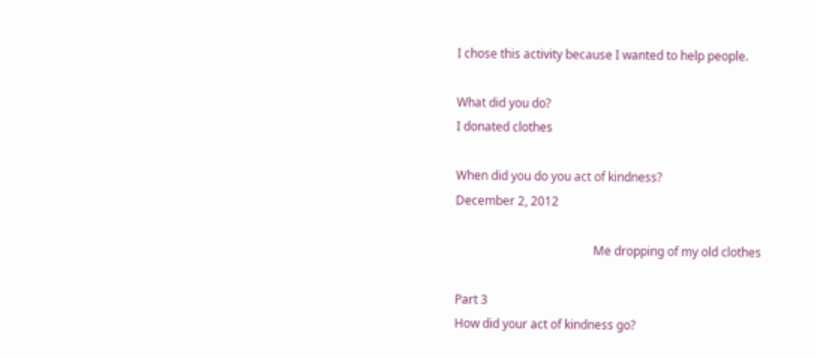I chose this activity because I wanted to help people.

What did you do?
I donated clothes

When did you do you act of kindness?
December 2, 2012

                                              Me dropping of my old clothes

Part 3
How did your act of kindness go?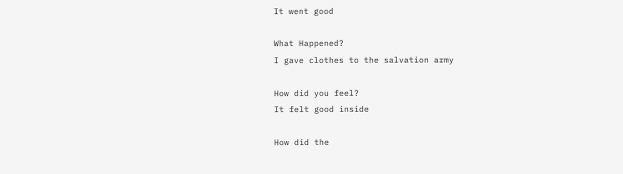It went good

What Happened?
I gave clothes to the salvation army

How did you feel?
It felt good inside

How did the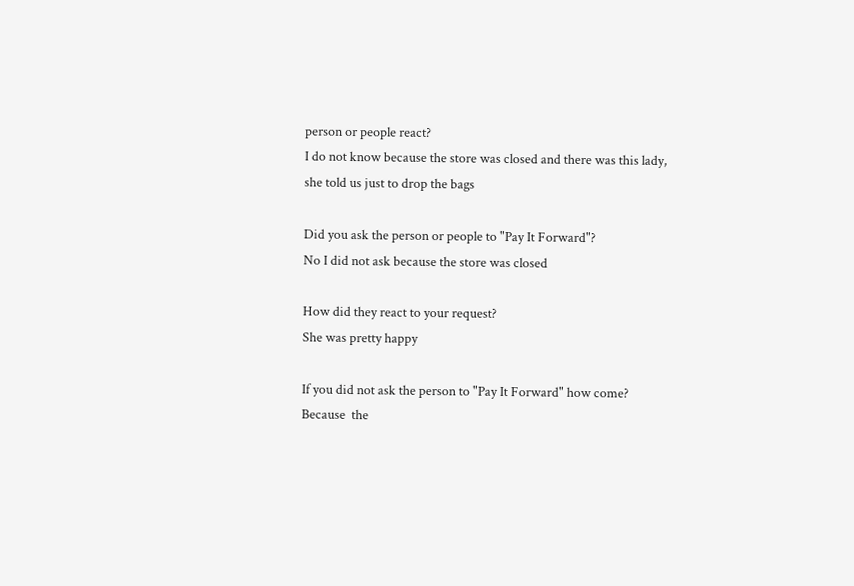person or people react?
I do not know because the store was closed and there was this lady, she told us just to drop the bags

Did you ask the person or people to "Pay It Forward"?
No I did not ask because the store was closed

How did they react to your request?
She was pretty happy

If you did not ask the person to "Pay It Forward" how come?
Because  the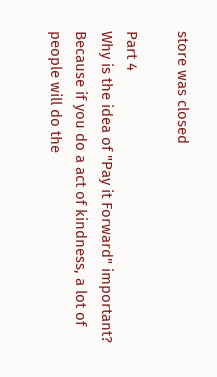store was closed

Part 4
Why is the idea of "Pay it Forward" important?
Because if you do a act of kindness, a lot of people will do the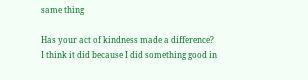same thing

Has your act of kindness made a difference?
I think it did because I did something good in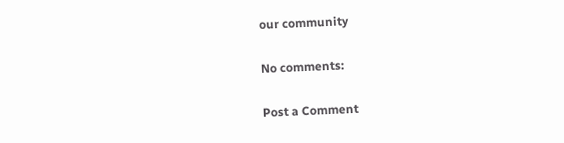our community

No comments:

Post a Comment